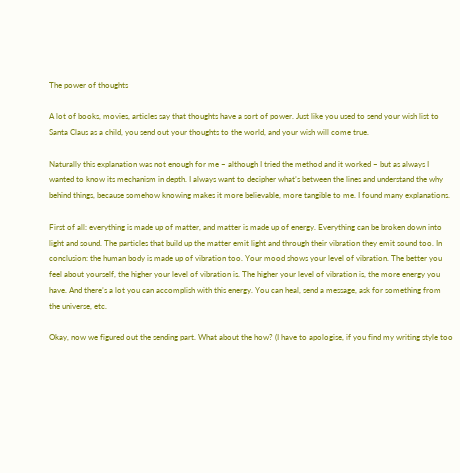The power of thoughts

A lot of books, movies, articles say that thoughts have a sort of power. Just like you used to send your wish list to Santa Claus as a child, you send out your thoughts to the world, and your wish will come true.

Naturally this explanation was not enough for me – although I tried the method and it worked – but as always I wanted to know its mechanism in depth. I always want to decipher what’s between the lines and understand the why behind things, because somehow knowing makes it more believable, more tangible to me. I found many explanations.

First of all: everything is made up of matter, and matter is made up of energy. Everything can be broken down into light and sound. The particles that build up the matter emit light and through their vibration they emit sound too. In conclusion: the human body is made up of vibration too. Your mood shows your level of vibration. The better you feel about yourself, the higher your level of vibration is. The higher your level of vibration is, the more energy you have. And there’s a lot you can accomplish with this energy. You can heal, send a message, ask for something from the universe, etc.

Okay, now we figured out the sending part. What about the how? (I have to apologise, if you find my writing style too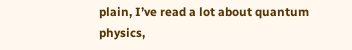plain, I’ve read a lot about quantum physics,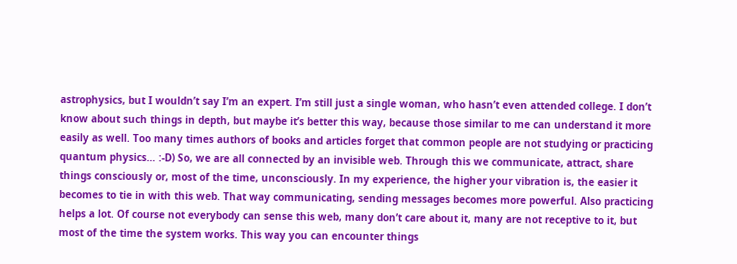astrophysics, but I wouldn’t say I’m an expert. I’m still just a single woman, who hasn’t even attended college. I don’t know about such things in depth, but maybe it’s better this way, because those similar to me can understand it more easily as well. Too many times authors of books and articles forget that common people are not studying or practicing quantum physics… :-D) So, we are all connected by an invisible web. Through this we communicate, attract, share things consciously or, most of the time, unconsciously. In my experience, the higher your vibration is, the easier it becomes to tie in with this web. That way communicating, sending messages becomes more powerful. Also practicing helps a lot. Of course not everybody can sense this web, many don’t care about it, many are not receptive to it, but most of the time the system works. This way you can encounter things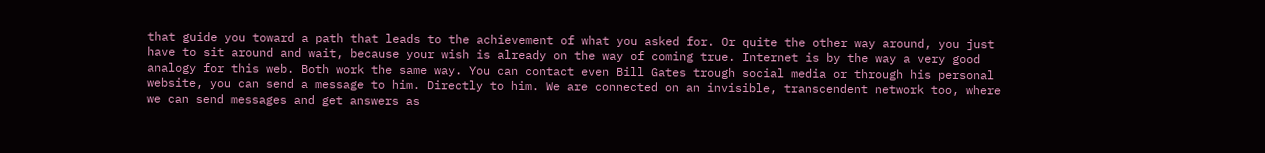that guide you toward a path that leads to the achievement of what you asked for. Or quite the other way around, you just have to sit around and wait, because your wish is already on the way of coming true. Internet is by the way a very good analogy for this web. Both work the same way. You can contact even Bill Gates trough social media or through his personal website, you can send a message to him. Directly to him. We are connected on an invisible, transcendent network too, where we can send messages and get answers as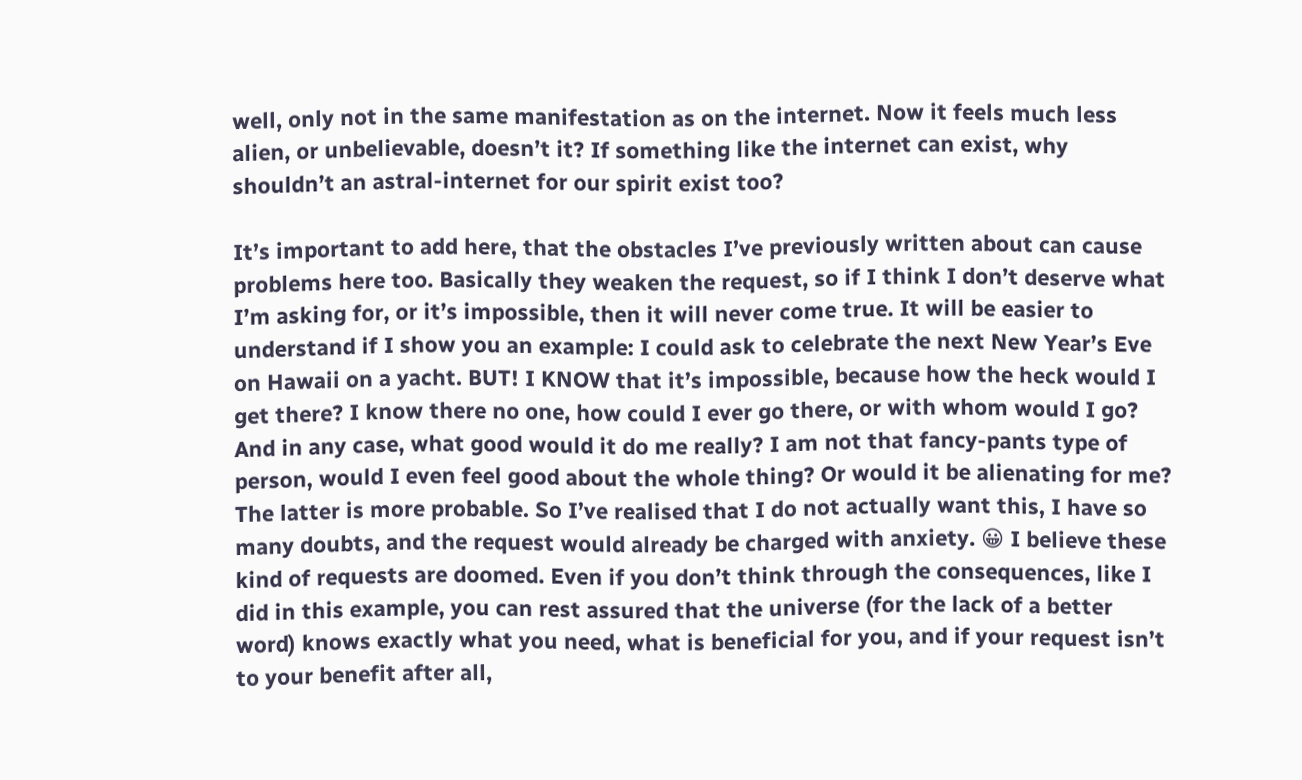well, only not in the same manifestation as on the internet. Now it feels much less alien, or unbelievable, doesn’t it? If something like the internet can exist, why shouldn’t an astral-internet for our spirit exist too?

It’s important to add here, that the obstacles I’ve previously written about can cause problems here too. Basically they weaken the request, so if I think I don’t deserve what I’m asking for, or it’s impossible, then it will never come true. It will be easier to understand if I show you an example: I could ask to celebrate the next New Year’s Eve on Hawaii on a yacht. BUT! I KNOW that it’s impossible, because how the heck would I get there? I know there no one, how could I ever go there, or with whom would I go? And in any case, what good would it do me really? I am not that fancy-pants type of person, would I even feel good about the whole thing? Or would it be alienating for me? The latter is more probable. So I’ve realised that I do not actually want this, I have so many doubts, and the request would already be charged with anxiety. 😀 I believe these kind of requests are doomed. Even if you don’t think through the consequences, like I did in this example, you can rest assured that the universe (for the lack of a better word) knows exactly what you need, what is beneficial for you, and if your request isn’t to your benefit after all,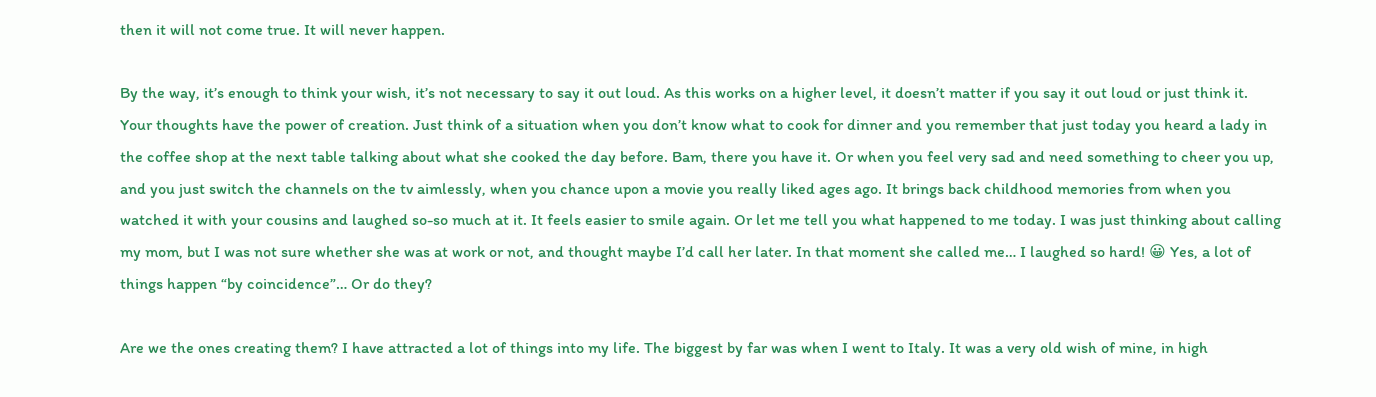then it will not come true. It will never happen.

By the way, it’s enough to think your wish, it’s not necessary to say it out loud. As this works on a higher level, it doesn’t matter if you say it out loud or just think it. Your thoughts have the power of creation. Just think of a situation when you don’t know what to cook for dinner and you remember that just today you heard a lady in the coffee shop at the next table talking about what she cooked the day before. Bam, there you have it. Or when you feel very sad and need something to cheer you up, and you just switch the channels on the tv aimlessly, when you chance upon a movie you really liked ages ago. It brings back childhood memories from when you watched it with your cousins and laughed so-so much at it. It feels easier to smile again. Or let me tell you what happened to me today. I was just thinking about calling my mom, but I was not sure whether she was at work or not, and thought maybe I’d call her later. In that moment she called me… I laughed so hard! 😀 Yes, a lot of things happen “by coincidence”… Or do they?

Are we the ones creating them? I have attracted a lot of things into my life. The biggest by far was when I went to Italy. It was a very old wish of mine, in high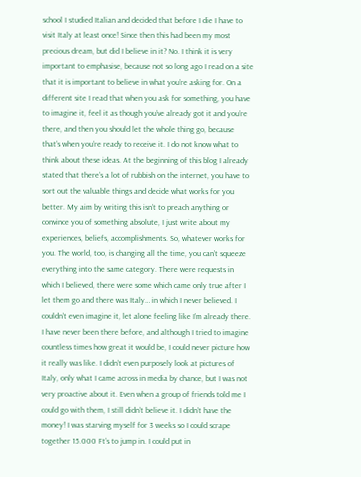school I studied Italian and decided that before I die I have to visit Italy at least once! Since then this had been my most precious dream, but did I believe in it? No. I think it is very important to emphasise, because not so long ago I read on a site that it is important to believe in what you’re asking for. On a different site I read that when you ask for something, you have to imagine it, feel it as though you’ve already got it and you’re there, and then you should let the whole thing go, because that’s when you’re ready to receive it. I do not know what to think about these ideas. At the beginning of this blog I already stated that there’s a lot of rubbish on the internet, you have to sort out the valuable things and decide what works for you better. My aim by writing this isn’t to preach anything or convince you of something absolute, I just write about my experiences, beliefs, accomplishments. So, whatever works for you. The world, too, is changing all the time, you can’t squeeze everything into the same category. There were requests in which I believed, there were some which came only true after I let them go and there was Italy… in which I never believed. I couldn’t even imagine it, let alone feeling like I’m already there. I have never been there before, and although I tried to imagine countless times how great it would be, I could never picture how it really was like. I didn’t even purposely look at pictures of Italy, only what I came across in media by chance, but I was not very proactive about it. Even when a group of friends told me I could go with them, I still didn’t believe it. I didn’t have the money! I was starving myself for 3 weeks so I could scrape together 15.000 Ft’s to jump in. I could put in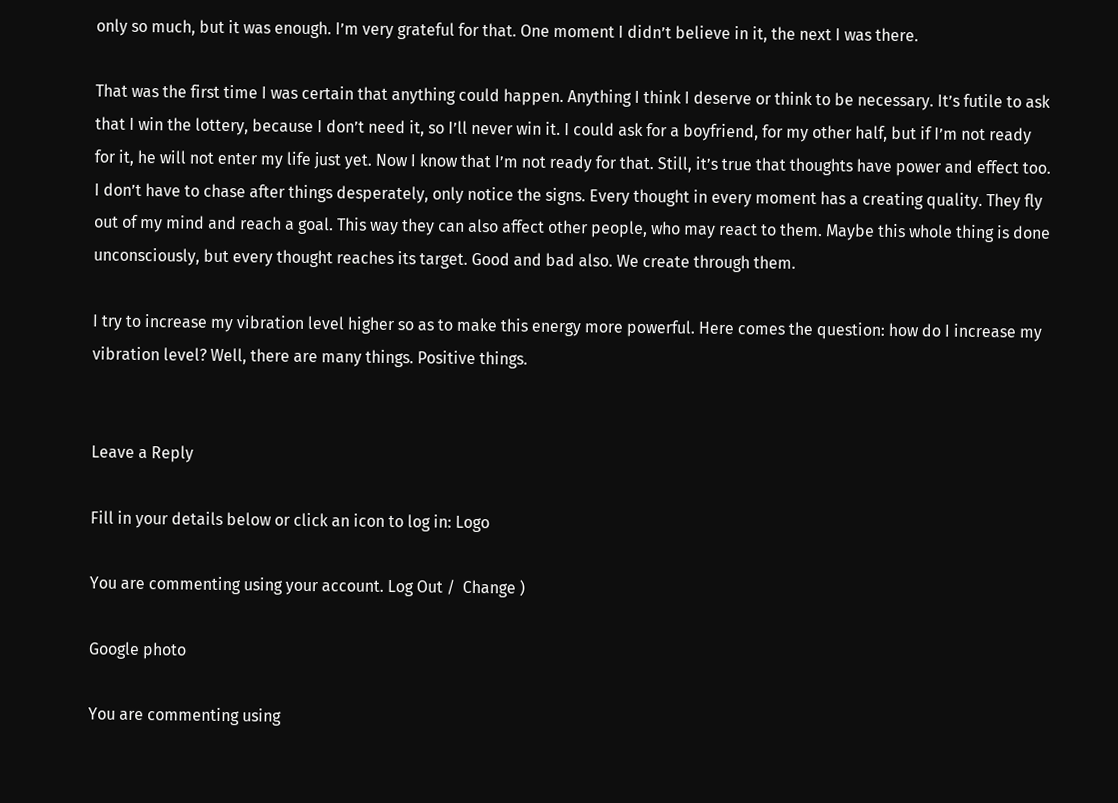only so much, but it was enough. I’m very grateful for that. One moment I didn’t believe in it, the next I was there.

That was the first time I was certain that anything could happen. Anything I think I deserve or think to be necessary. It’s futile to ask that I win the lottery, because I don’t need it, so I’ll never win it. I could ask for a boyfriend, for my other half, but if I’m not ready for it, he will not enter my life just yet. Now I know that I’m not ready for that. Still, it’s true that thoughts have power and effect too. I don’t have to chase after things desperately, only notice the signs. Every thought in every moment has a creating quality. They fly out of my mind and reach a goal. This way they can also affect other people, who may react to them. Maybe this whole thing is done unconsciously, but every thought reaches its target. Good and bad also. We create through them.

I try to increase my vibration level higher so as to make this energy more powerful. Here comes the question: how do I increase my vibration level? Well, there are many things. Positive things.


Leave a Reply

Fill in your details below or click an icon to log in: Logo

You are commenting using your account. Log Out /  Change )

Google photo

You are commenting using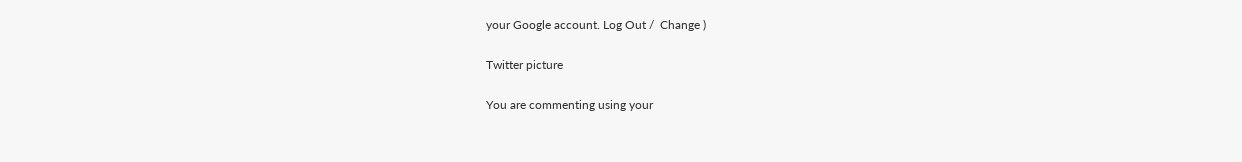your Google account. Log Out /  Change )

Twitter picture

You are commenting using your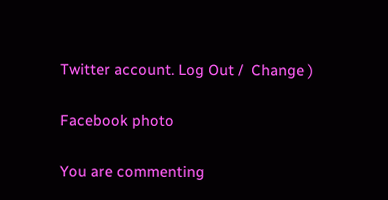Twitter account. Log Out /  Change )

Facebook photo

You are commenting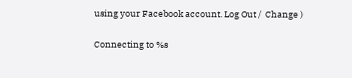using your Facebook account. Log Out /  Change )

Connecting to %s